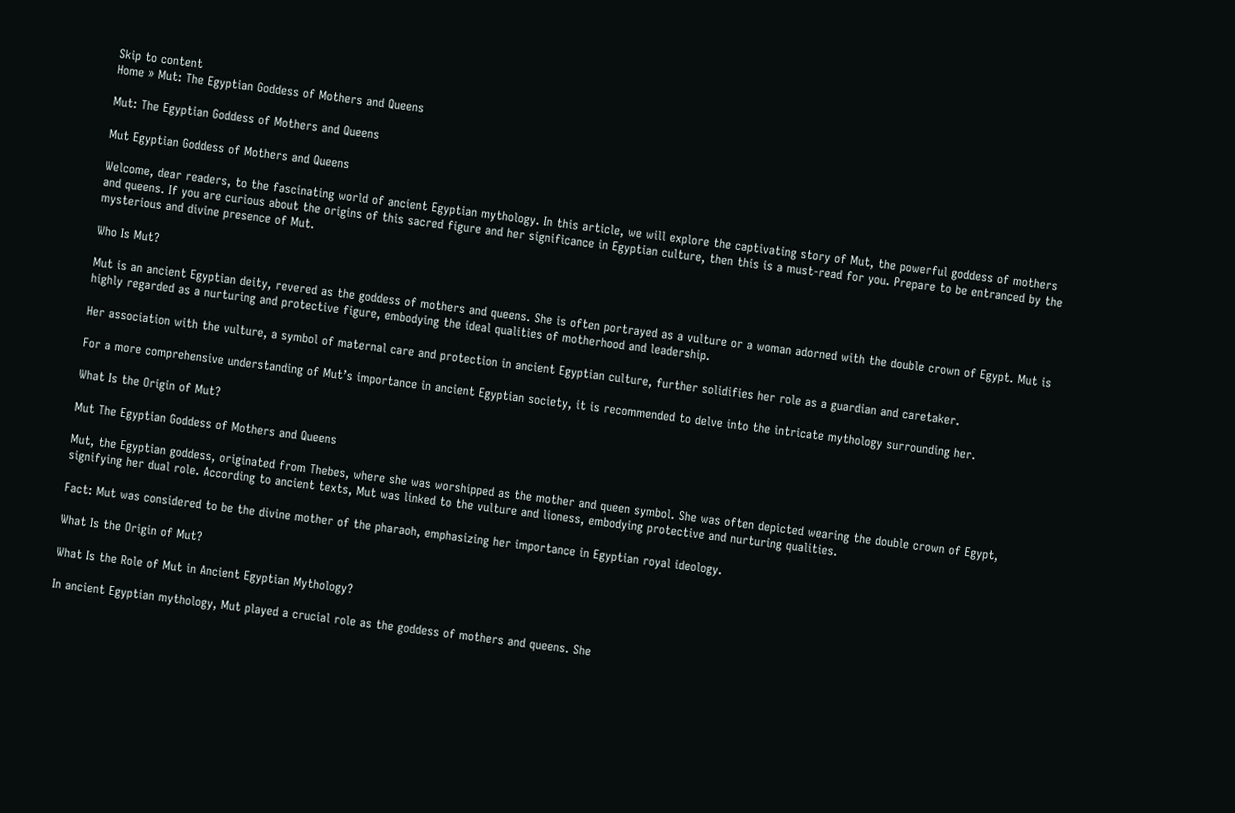Skip to content
Home » Mut: The Egyptian Goddess of Mothers and Queens

Mut: The Egyptian Goddess of Mothers and Queens

Mut Egyptian Goddess of Mothers and Queens

Welcome, dear readers, to the fascinating world of ancient Egyptian mythology. In this article, we will explore the captivating story of Mut, the powerful goddess of mothers and queens. If you are curious about the origins of this sacred figure and her significance in Egyptian culture, then this is a must-read for you. Prepare to be entranced by the mysterious and divine presence of Mut.

Who Is Mut?

Mut is an ancient Egyptian deity, revered as the goddess of mothers and queens. She is often portrayed as a vulture or a woman adorned with the double crown of Egypt. Mut is highly regarded as a nurturing and protective figure, embodying the ideal qualities of motherhood and leadership.

Her association with the vulture, a symbol of maternal care and protection in ancient Egyptian culture, further solidifies her role as a guardian and caretaker.

For a more comprehensive understanding of Mut’s importance in ancient Egyptian society, it is recommended to delve into the intricate mythology surrounding her.

What Is the Origin of Mut?

Mut The Egyptian Goddess of Mothers and Queens

Mut, the Egyptian goddess, originated from Thebes, where she was worshipped as the mother and queen symbol. She was often depicted wearing the double crown of Egypt, signifying her dual role. According to ancient texts, Mut was linked to the vulture and lioness, embodying protective and nurturing qualities.

Fact: Mut was considered to be the divine mother of the pharaoh, emphasizing her importance in Egyptian royal ideology.

What Is the Origin of Mut?

What Is the Role of Mut in Ancient Egyptian Mythology?

In ancient Egyptian mythology, Mut played a crucial role as the goddess of mothers and queens. She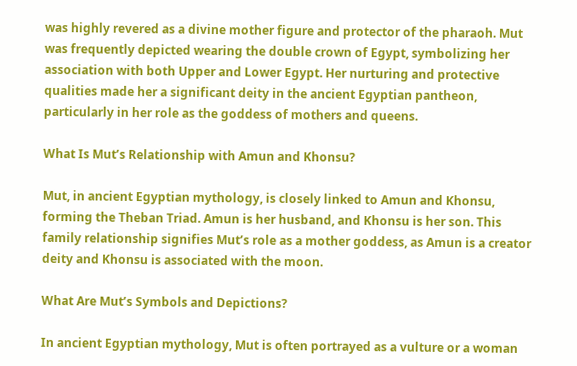was highly revered as a divine mother figure and protector of the pharaoh. Mut was frequently depicted wearing the double crown of Egypt, symbolizing her association with both Upper and Lower Egypt. Her nurturing and protective qualities made her a significant deity in the ancient Egyptian pantheon, particularly in her role as the goddess of mothers and queens.

What Is Mut’s Relationship with Amun and Khonsu?

Mut, in ancient Egyptian mythology, is closely linked to Amun and Khonsu, forming the Theban Triad. Amun is her husband, and Khonsu is her son. This family relationship signifies Mut’s role as a mother goddess, as Amun is a creator deity and Khonsu is associated with the moon.

What Are Mut’s Symbols and Depictions?

In ancient Egyptian mythology, Mut is often portrayed as a vulture or a woman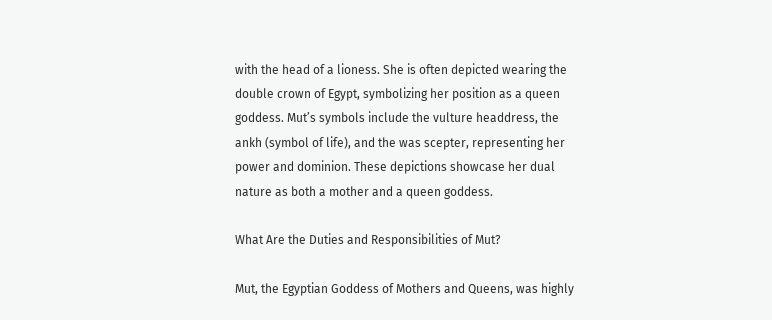with the head of a lioness. She is often depicted wearing the double crown of Egypt, symbolizing her position as a queen goddess. Mut’s symbols include the vulture headdress, the ankh (symbol of life), and the was scepter, representing her power and dominion. These depictions showcase her dual nature as both a mother and a queen goddess.

What Are the Duties and Responsibilities of Mut?

Mut, the Egyptian Goddess of Mothers and Queens, was highly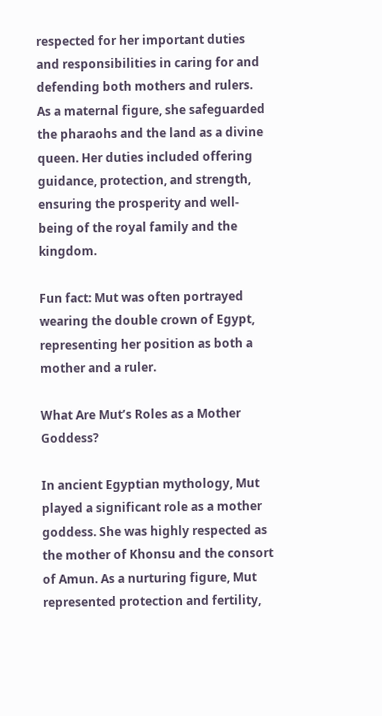respected for her important duties and responsibilities in caring for and defending both mothers and rulers. As a maternal figure, she safeguarded the pharaohs and the land as a divine queen. Her duties included offering guidance, protection, and strength, ensuring the prosperity and well-being of the royal family and the kingdom.

Fun fact: Mut was often portrayed wearing the double crown of Egypt, representing her position as both a mother and a ruler.

What Are Mut’s Roles as a Mother Goddess?

In ancient Egyptian mythology, Mut played a significant role as a mother goddess. She was highly respected as the mother of Khonsu and the consort of Amun. As a nurturing figure, Mut represented protection and fertility,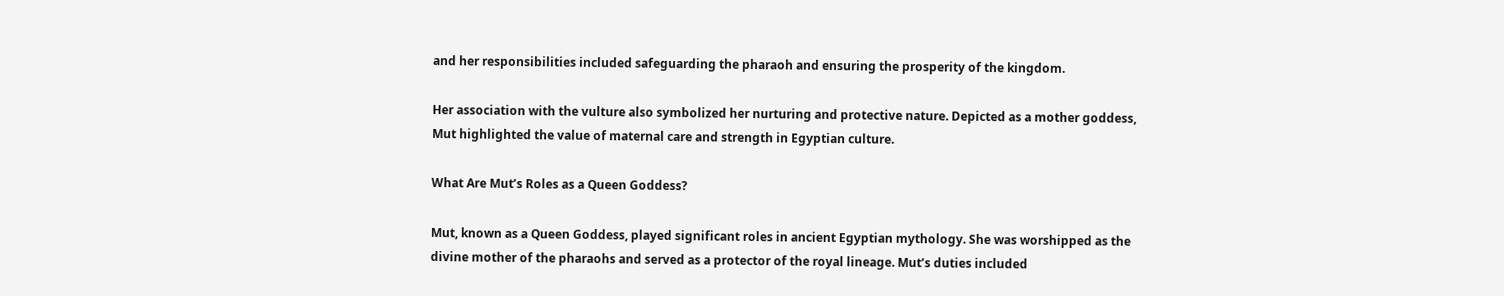and her responsibilities included safeguarding the pharaoh and ensuring the prosperity of the kingdom.

Her association with the vulture also symbolized her nurturing and protective nature. Depicted as a mother goddess, Mut highlighted the value of maternal care and strength in Egyptian culture.

What Are Mut’s Roles as a Queen Goddess?

Mut, known as a Queen Goddess, played significant roles in ancient Egyptian mythology. She was worshipped as the divine mother of the pharaohs and served as a protector of the royal lineage. Mut’s duties included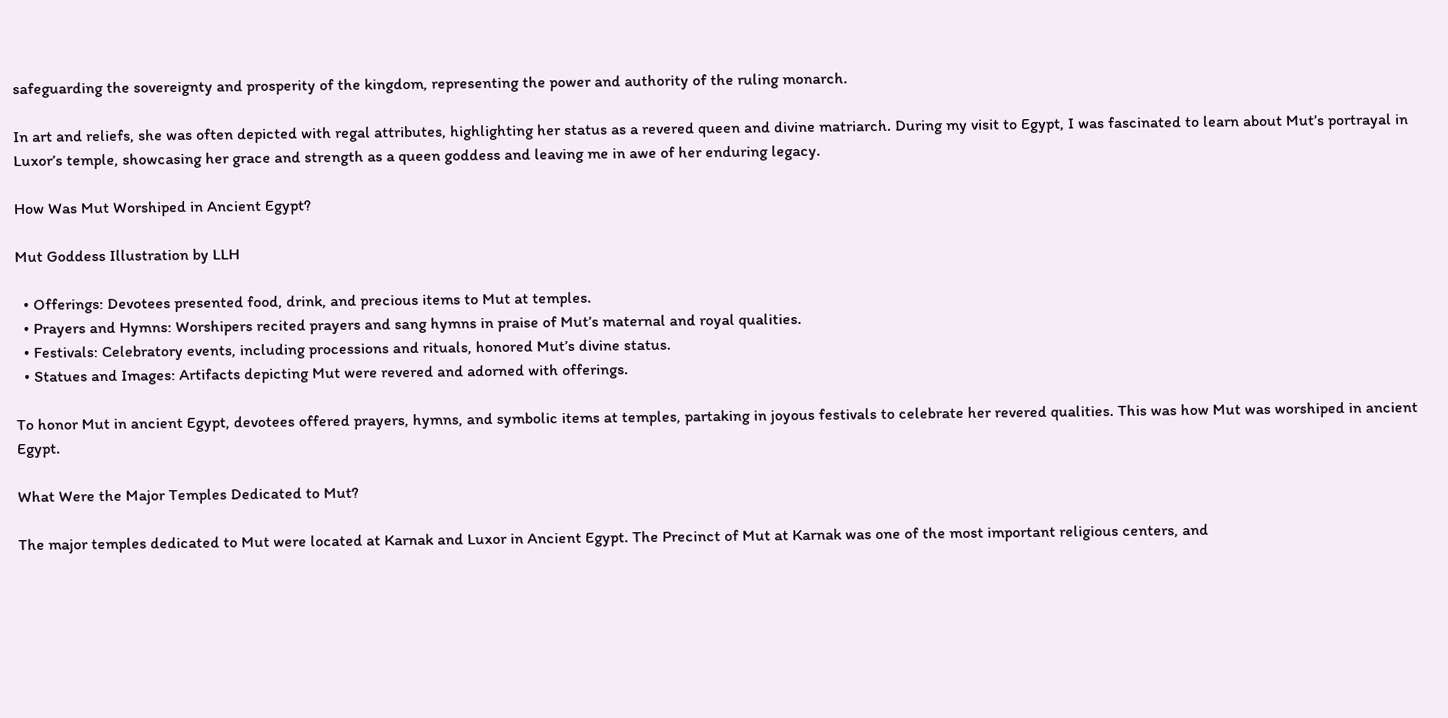safeguarding the sovereignty and prosperity of the kingdom, representing the power and authority of the ruling monarch.

In art and reliefs, she was often depicted with regal attributes, highlighting her status as a revered queen and divine matriarch. During my visit to Egypt, I was fascinated to learn about Mut’s portrayal in Luxor’s temple, showcasing her grace and strength as a queen goddess and leaving me in awe of her enduring legacy.

How Was Mut Worshiped in Ancient Egypt?

Mut Goddess Illustration by LLH

  • Offerings: Devotees presented food, drink, and precious items to Mut at temples.
  • Prayers and Hymns: Worshipers recited prayers and sang hymns in praise of Mut’s maternal and royal qualities.
  • Festivals: Celebratory events, including processions and rituals, honored Mut’s divine status.
  • Statues and Images: Artifacts depicting Mut were revered and adorned with offerings.

To honor Mut in ancient Egypt, devotees offered prayers, hymns, and symbolic items at temples, partaking in joyous festivals to celebrate her revered qualities. This was how Mut was worshiped in ancient Egypt.

What Were the Major Temples Dedicated to Mut?

The major temples dedicated to Mut were located at Karnak and Luxor in Ancient Egypt. The Precinct of Mut at Karnak was one of the most important religious centers, and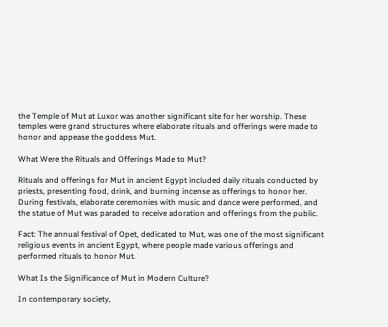the Temple of Mut at Luxor was another significant site for her worship. These temples were grand structures where elaborate rituals and offerings were made to honor and appease the goddess Mut.

What Were the Rituals and Offerings Made to Mut?

Rituals and offerings for Mut in ancient Egypt included daily rituals conducted by priests, presenting food, drink, and burning incense as offerings to honor her. During festivals, elaborate ceremonies with music and dance were performed, and the statue of Mut was paraded to receive adoration and offerings from the public.

Fact: The annual festival of Opet, dedicated to Mut, was one of the most significant religious events in ancient Egypt, where people made various offerings and performed rituals to honor Mut.

What Is the Significance of Mut in Modern Culture?

In contemporary society,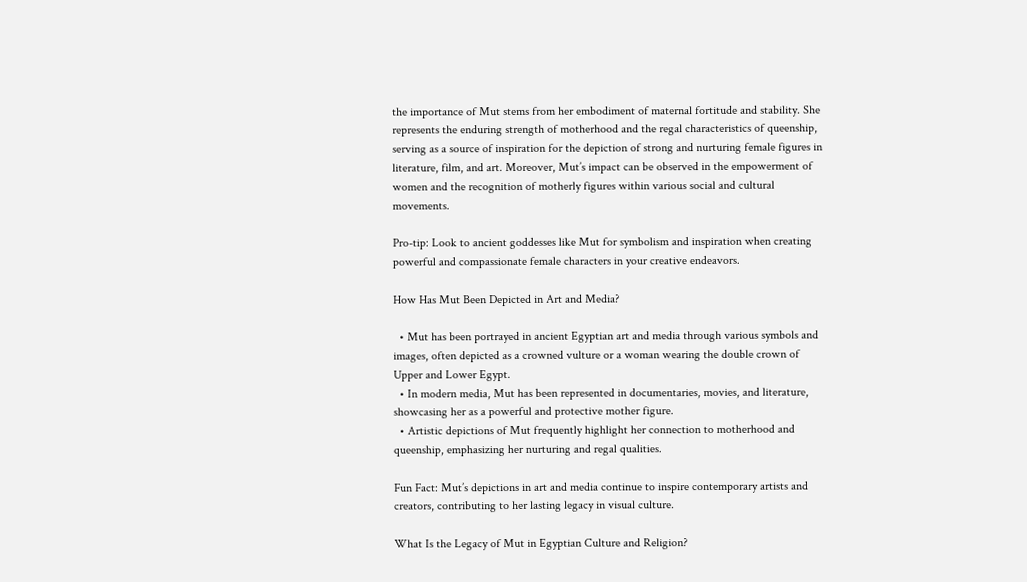the importance of Mut stems from her embodiment of maternal fortitude and stability. She represents the enduring strength of motherhood and the regal characteristics of queenship, serving as a source of inspiration for the depiction of strong and nurturing female figures in literature, film, and art. Moreover, Mut’s impact can be observed in the empowerment of women and the recognition of motherly figures within various social and cultural movements.

Pro-tip: Look to ancient goddesses like Mut for symbolism and inspiration when creating powerful and compassionate female characters in your creative endeavors.

How Has Mut Been Depicted in Art and Media?

  • Mut has been portrayed in ancient Egyptian art and media through various symbols and images, often depicted as a crowned vulture or a woman wearing the double crown of Upper and Lower Egypt.
  • In modern media, Mut has been represented in documentaries, movies, and literature, showcasing her as a powerful and protective mother figure.
  • Artistic depictions of Mut frequently highlight her connection to motherhood and queenship, emphasizing her nurturing and regal qualities.

Fun Fact: Mut’s depictions in art and media continue to inspire contemporary artists and creators, contributing to her lasting legacy in visual culture.

What Is the Legacy of Mut in Egyptian Culture and Religion?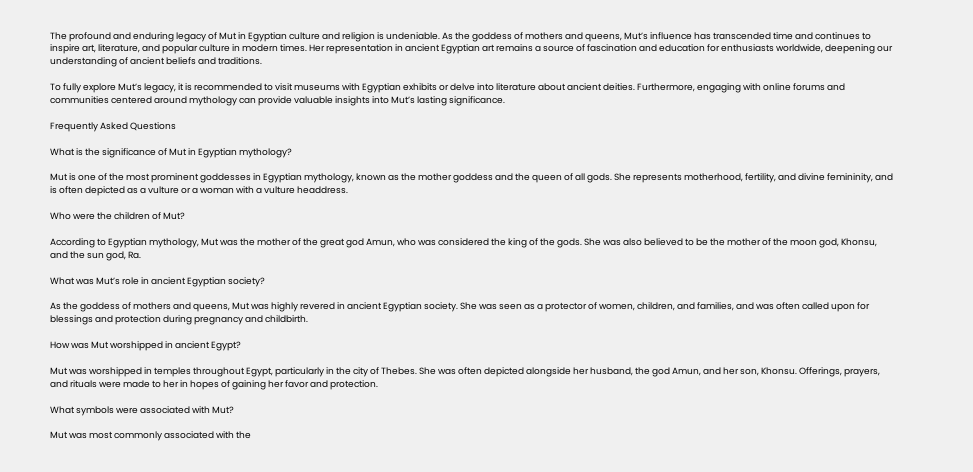The profound and enduring legacy of Mut in Egyptian culture and religion is undeniable. As the goddess of mothers and queens, Mut’s influence has transcended time and continues to inspire art, literature, and popular culture in modern times. Her representation in ancient Egyptian art remains a source of fascination and education for enthusiasts worldwide, deepening our understanding of ancient beliefs and traditions.

To fully explore Mut’s legacy, it is recommended to visit museums with Egyptian exhibits or delve into literature about ancient deities. Furthermore, engaging with online forums and communities centered around mythology can provide valuable insights into Mut’s lasting significance.

Frequently Asked Questions

What is the significance of Mut in Egyptian mythology?

Mut is one of the most prominent goddesses in Egyptian mythology, known as the mother goddess and the queen of all gods. She represents motherhood, fertility, and divine femininity, and is often depicted as a vulture or a woman with a vulture headdress.

Who were the children of Mut?

According to Egyptian mythology, Mut was the mother of the great god Amun, who was considered the king of the gods. She was also believed to be the mother of the moon god, Khonsu, and the sun god, Ra.

What was Mut’s role in ancient Egyptian society?

As the goddess of mothers and queens, Mut was highly revered in ancient Egyptian society. She was seen as a protector of women, children, and families, and was often called upon for blessings and protection during pregnancy and childbirth.

How was Mut worshipped in ancient Egypt?

Mut was worshipped in temples throughout Egypt, particularly in the city of Thebes. She was often depicted alongside her husband, the god Amun, and her son, Khonsu. Offerings, prayers, and rituals were made to her in hopes of gaining her favor and protection.

What symbols were associated with Mut?

Mut was most commonly associated with the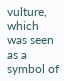vulture, which was seen as a symbol of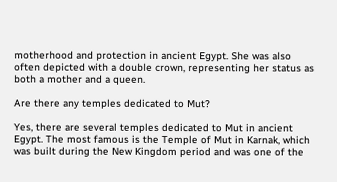motherhood and protection in ancient Egypt. She was also often depicted with a double crown, representing her status as both a mother and a queen.

Are there any temples dedicated to Mut?

Yes, there are several temples dedicated to Mut in ancient Egypt. The most famous is the Temple of Mut in Karnak, which was built during the New Kingdom period and was one of the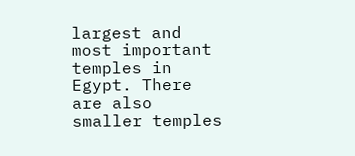largest and most important temples in Egypt. There are also smaller temples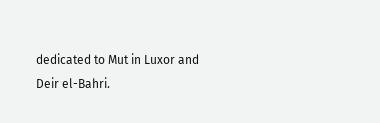dedicated to Mut in Luxor and Deir el-Bahri.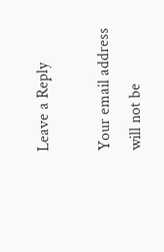Leave a Reply

Your email address will not be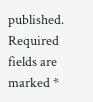published. Required fields are marked *